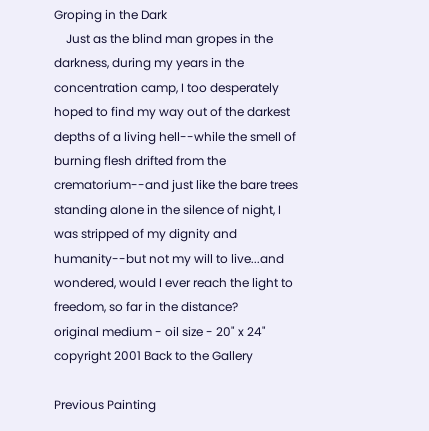Groping in the Dark
    Just as the blind man gropes in the darkness, during my years in the concentration camp, I too desperately hoped to find my way out of the darkest depths of a living hell--while the smell of burning flesh drifted from the crematorium--and just like the bare trees standing alone in the silence of night, I was stripped of my dignity and humanity--but not my will to live...and wondered, would I ever reach the light to freedom, so far in the distance?
original medium - oil size - 20" x 24" copyright 2001 Back to the Gallery

Previous Painting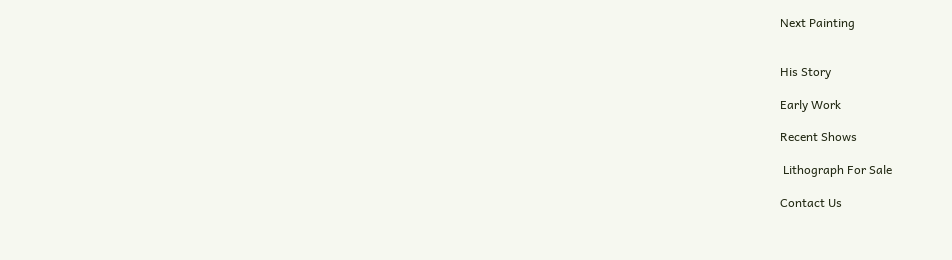Next Painting


His Story

Early Work

Recent Shows

 Lithograph For Sale

Contact Us